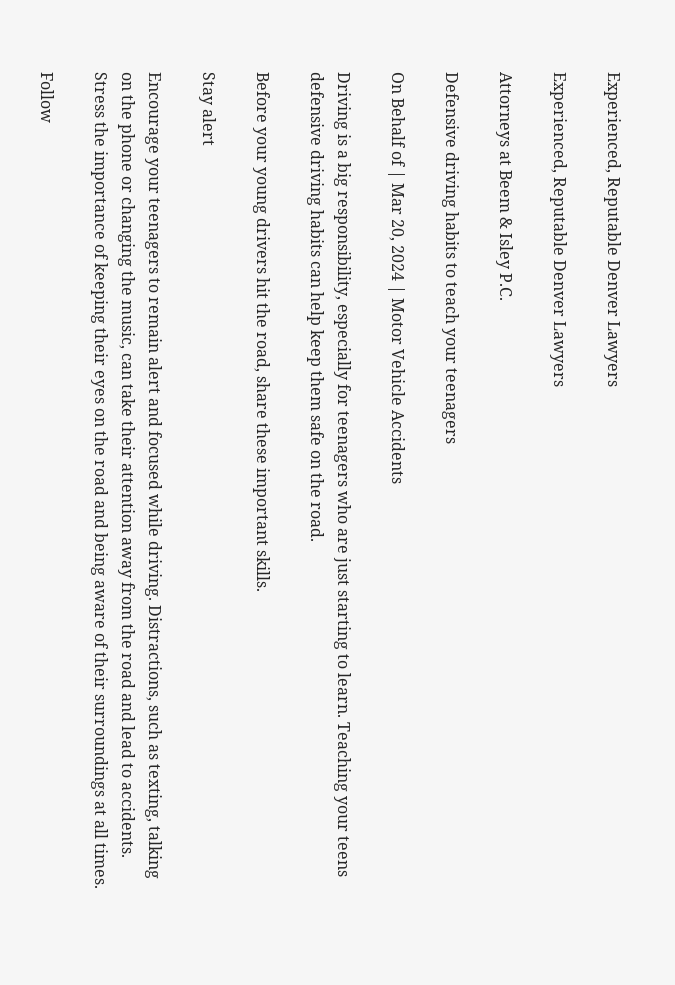Experienced, Reputable Denver Lawyers

Experienced, Reputable Denver Lawyers

Attorneys at Beem & Isley P.C.

Defensive driving habits to teach your teenagers

On Behalf of | Mar 20, 2024 | Motor Vehicle Accidents

Driving is a big responsibility, especially for teenagers who are just starting to learn. Teaching your teens defensive driving habits can help keep them safe on the road.

Before your young drivers hit the road, share these important skills.

Stay alert

Encourage your teenagers to remain alert and focused while driving. Distractions, such as texting, talking on the phone or changing the music, can take their attention away from the road and lead to accidents. Stress the importance of keeping their eyes on the road and being aware of their surroundings at all times.

Follow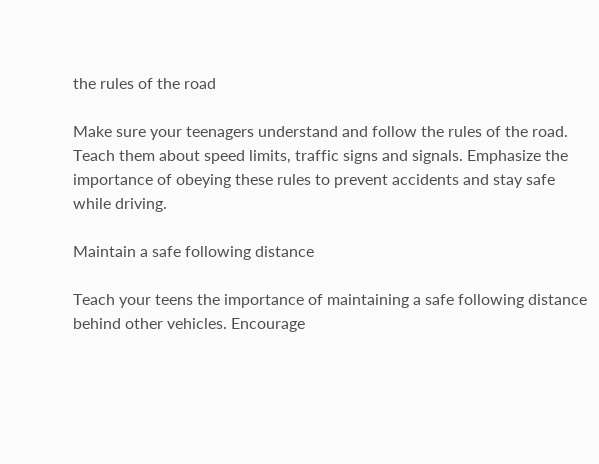the rules of the road

Make sure your teenagers understand and follow the rules of the road. Teach them about speed limits, traffic signs and signals. Emphasize the importance of obeying these rules to prevent accidents and stay safe while driving.

Maintain a safe following distance

Teach your teens the importance of maintaining a safe following distance behind other vehicles. Encourage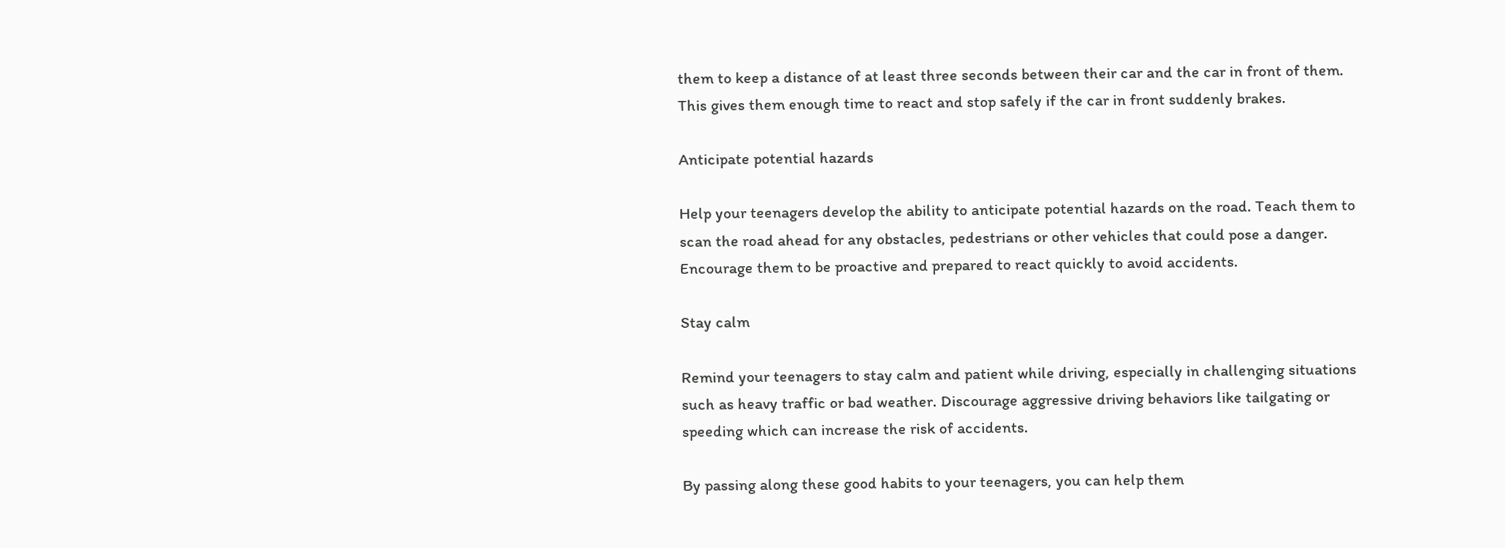them to keep a distance of at least three seconds between their car and the car in front of them. This gives them enough time to react and stop safely if the car in front suddenly brakes.

Anticipate potential hazards

Help your teenagers develop the ability to anticipate potential hazards on the road. Teach them to scan the road ahead for any obstacles, pedestrians or other vehicles that could pose a danger. Encourage them to be proactive and prepared to react quickly to avoid accidents.

Stay calm

Remind your teenagers to stay calm and patient while driving, especially in challenging situations such as heavy traffic or bad weather. Discourage aggressive driving behaviors like tailgating or speeding which can increase the risk of accidents.

By passing along these good habits to your teenagers, you can help them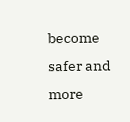become safer and more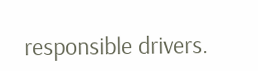responsible drivers.